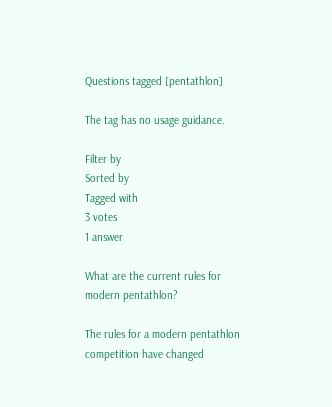Questions tagged [pentathlon]

The tag has no usage guidance.

Filter by
Sorted by
Tagged with
3 votes
1 answer

What are the current rules for modern pentathlon?

The rules for a modern pentathlon competition have changed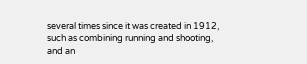several times since it was created in 1912, such as combining running and shooting, and an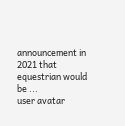announcement in 2021 that equestrian would be ...
user avatar